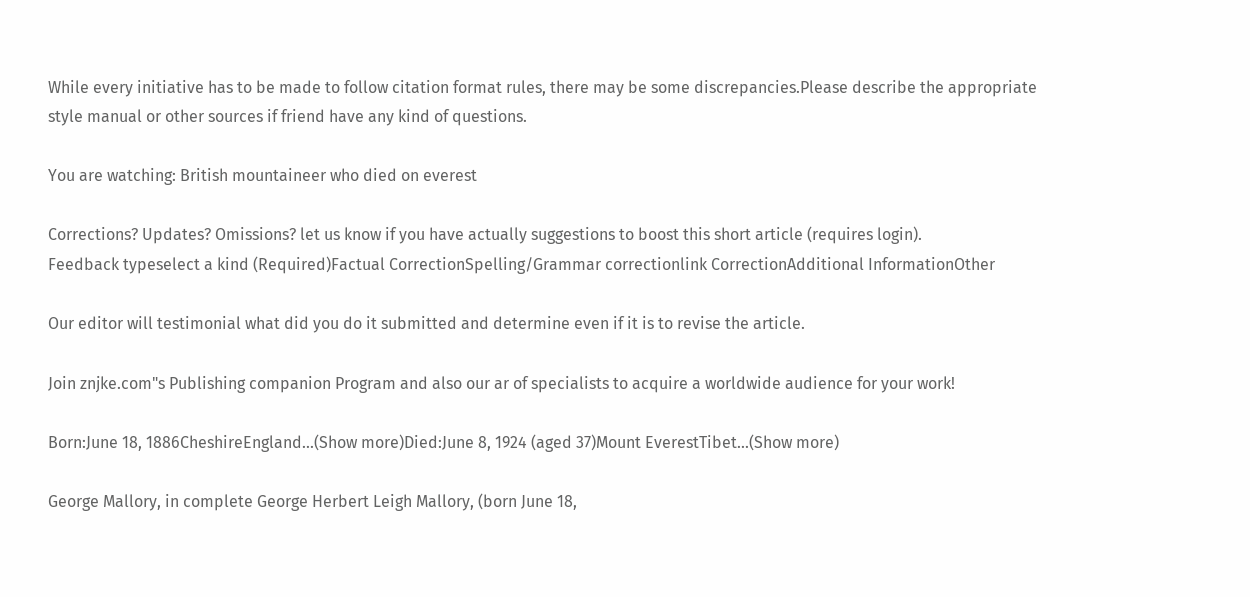While every initiative has to be made to follow citation format rules, there may be some discrepancies.Please describe the appropriate style manual or other sources if friend have any kind of questions.

You are watching: British mountaineer who died on everest

Corrections? Updates? Omissions? let us know if you have actually suggestions to boost this short article (requires login).
Feedback typeselect a kind (Required)Factual CorrectionSpelling/Grammar correctionlink CorrectionAdditional InformationOther

Our editor will testimonial what did you do it submitted and determine even if it is to revise the article.

Join znjke.com"s Publishing companion Program and also our ar of specialists to acquire a worldwide audience for your work!

Born:June 18, 1886CheshireEngland...(Show more)Died:June 8, 1924 (aged 37)Mount EverestTibet...(Show more)

George Mallory, in complete George Herbert Leigh Mallory, (born June 18,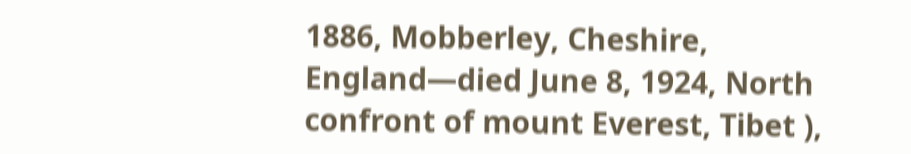1886, Mobberley, Cheshire, England—died June 8, 1924, North confront of mount Everest, Tibet ),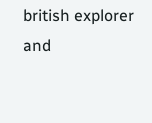british explorer and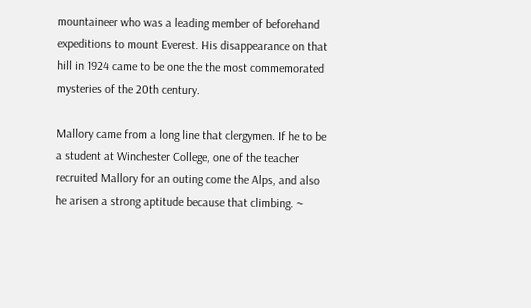mountaineer who was a leading member of beforehand expeditions to mount Everest. His disappearance on that hill in 1924 came to be one the the most commemorated mysteries of the 20th century.

Mallory came from a long line that clergymen. If he to be a student at Winchester College, one of the teacher recruited Mallory for an outing come the Alps, and also he arisen a strong aptitude because that climbing. ~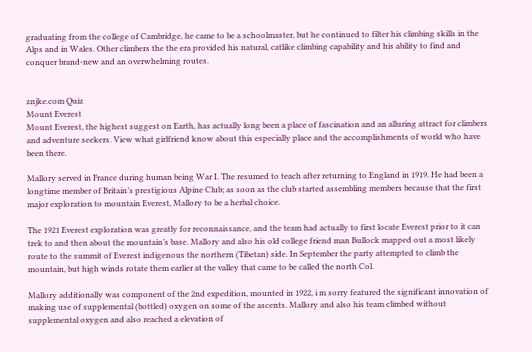graduating from the college of Cambridge, he came to be a schoolmaster, but he continued to filter his climbing skills in the Alps and in Wales. Other climbers the the era provided his natural, catlike climbing capability and his ability to find and conquer brand-new and an overwhelming routes.


znjke.com Quiz
Mount Everest
Mount Everest, the highest suggest on Earth, has actually long been a place of fascination and an alluring attract for climbers and adventure seekers. View what girlfriend know about this especially place and the accomplishments of world who have been there.

Mallory served in France during human being War I. The resumed to teach after returning to England in 1919. He had been a longtime member of Britain’s prestigious Alpine Club; as soon as the club started assembling members because that the first major exploration to mountain Everest, Mallory to be a herbal choice.

The 1921 Everest exploration was greatly for reconnaissance, and the team had actually to first locate Everest prior to it can trek to and then about the mountain’s base. Mallory and also his old college friend man Bullock mapped out a most likely route to the summit of Everest indigenous the northern (Tibetan) side. In September the party attempted to climb the mountain, but high winds rotate them earlier at the valley that came to be called the north Col.

Mallory additionally was component of the 2nd expedition, mounted in 1922, i m sorry featured the significant innovation of making use of supplemental (bottled) oxygen on some of the ascents. Mallory and also his team climbed without supplemental oxygen and also reached a elevation of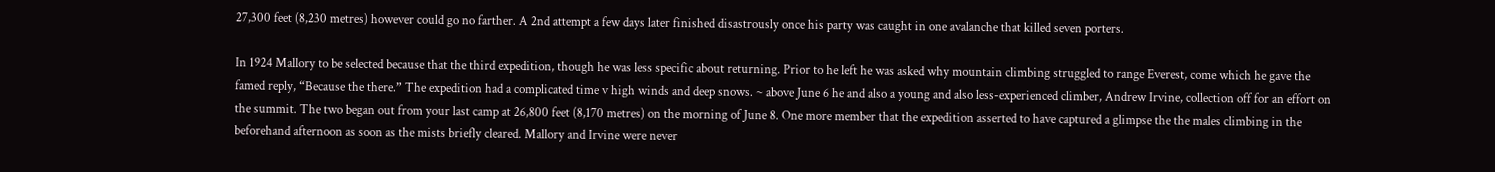27,300 feet (8,230 metres) however could go no farther. A 2nd attempt a few days later finished disastrously once his party was caught in one avalanche that killed seven porters.

In 1924 Mallory to be selected because that the third expedition, though he was less specific about returning. Prior to he left he was asked why mountain climbing struggled to range Everest, come which he gave the famed reply, “Because the there.” The expedition had a complicated time v high winds and deep snows. ~ above June 6 he and also a young and also less-experienced climber, Andrew Irvine, collection off for an effort on the summit. The two began out from your last camp at 26,800 feet (8,170 metres) on the morning of June 8. One more member that the expedition asserted to have captured a glimpse the the males climbing in the beforehand afternoon as soon as the mists briefly cleared. Mallory and Irvine were never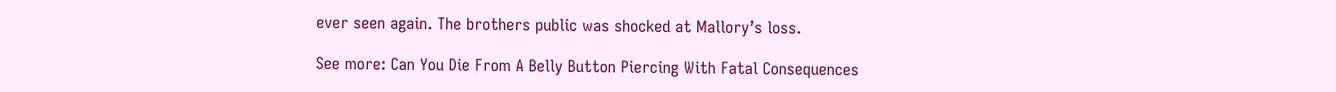ever seen again. The brothers public was shocked at Mallory’s loss.

See more: Can You Die From A Belly Button Piercing With Fatal Consequences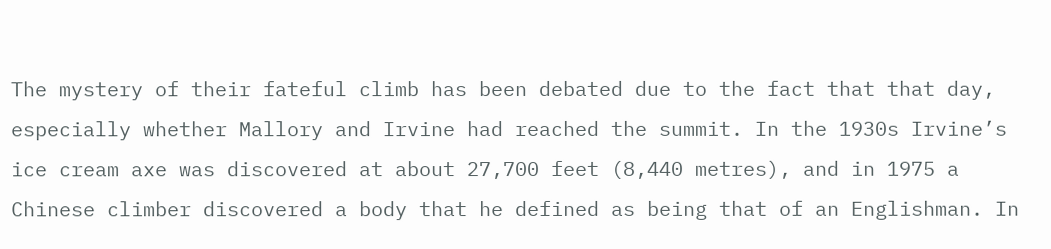The mystery of their fateful climb has been debated due to the fact that that day, especially whether Mallory and Irvine had reached the summit. In the 1930s Irvine’s ice cream axe was discovered at about 27,700 feet (8,440 metres), and in 1975 a Chinese climber discovered a body that he defined as being that of an Englishman. In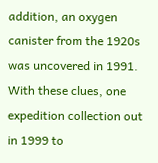addition, an oxygen canister from the 1920s was uncovered in 1991. With these clues, one expedition collection out in 1999 to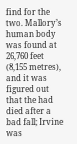find for the two. Mallory’s human body was found at 26,760 feet (8,155 metres), and it was figured out that the had died after a bad fall; Irvine was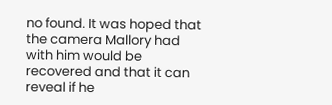no found. It was hoped that the camera Mallory had with him would be recovered and that it can reveal if he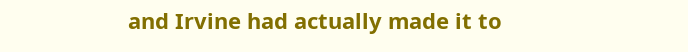and Irvine had actually made it to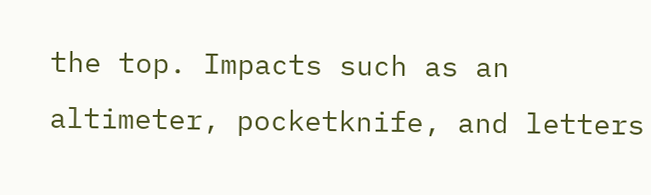the top. Impacts such as an altimeter, pocketknife, and letters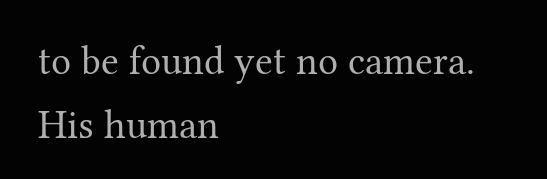to be found yet no camera. His human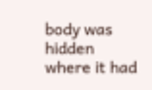body was hidden where it had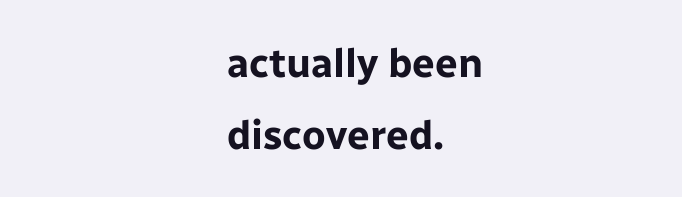actually been discovered.